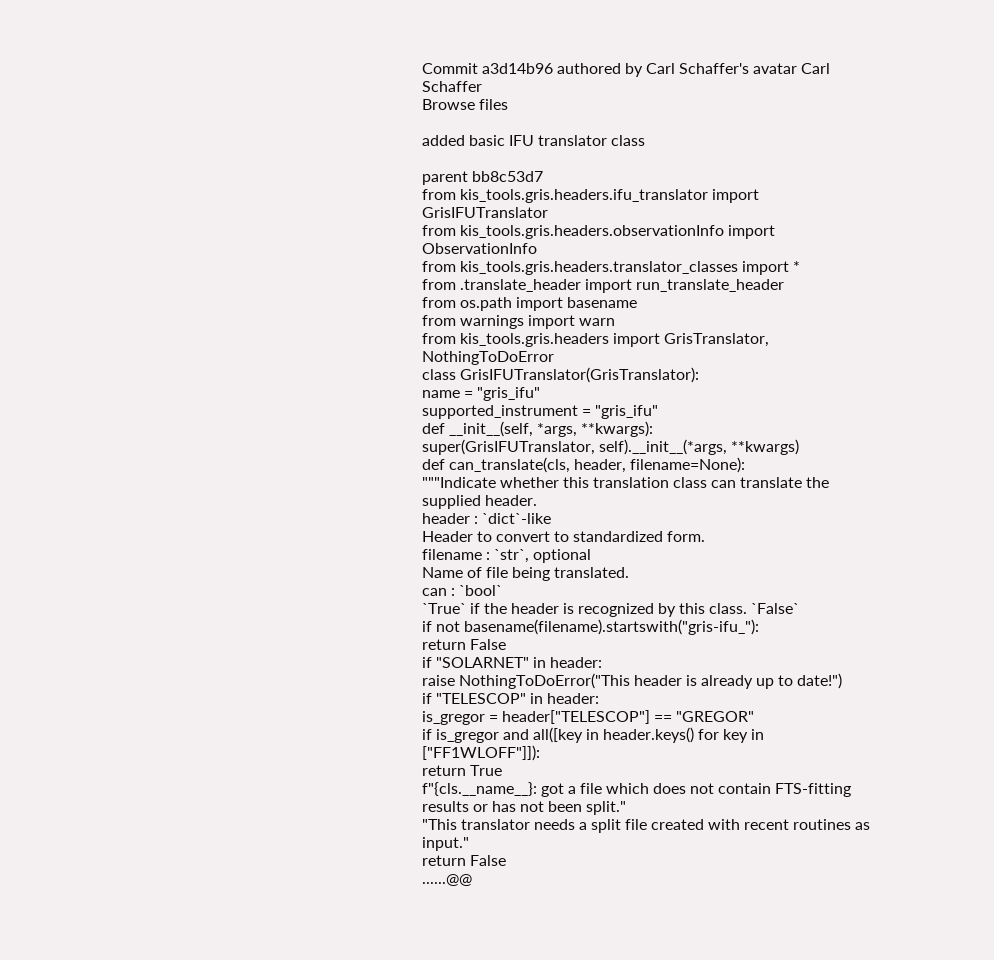Commit a3d14b96 authored by Carl Schaffer's avatar Carl Schaffer
Browse files

added basic IFU translator class

parent bb8c53d7
from kis_tools.gris.headers.ifu_translator import GrisIFUTranslator
from kis_tools.gris.headers.observationInfo import ObservationInfo
from kis_tools.gris.headers.translator_classes import *
from .translate_header import run_translate_header
from os.path import basename
from warnings import warn
from kis_tools.gris.headers import GrisTranslator, NothingToDoError
class GrisIFUTranslator(GrisTranslator):
name = "gris_ifu"
supported_instrument = "gris_ifu"
def __init__(self, *args, **kwargs):
super(GrisIFUTranslator, self).__init__(*args, **kwargs)
def can_translate(cls, header, filename=None):
"""Indicate whether this translation class can translate the
supplied header.
header : `dict`-like
Header to convert to standardized form.
filename : `str`, optional
Name of file being translated.
can : `bool`
`True` if the header is recognized by this class. `False`
if not basename(filename).startswith("gris-ifu_"):
return False
if "SOLARNET" in header:
raise NothingToDoError("This header is already up to date!")
if "TELESCOP" in header:
is_gregor = header["TELESCOP"] == "GREGOR"
if is_gregor and all([key in header.keys() for key in ["FF1WLOFF"]]):
return True
f"{cls.__name__}: got a file which does not contain FTS-fitting results or has not been split."
"This translator needs a split file created with recent routines as input."
return False
......@@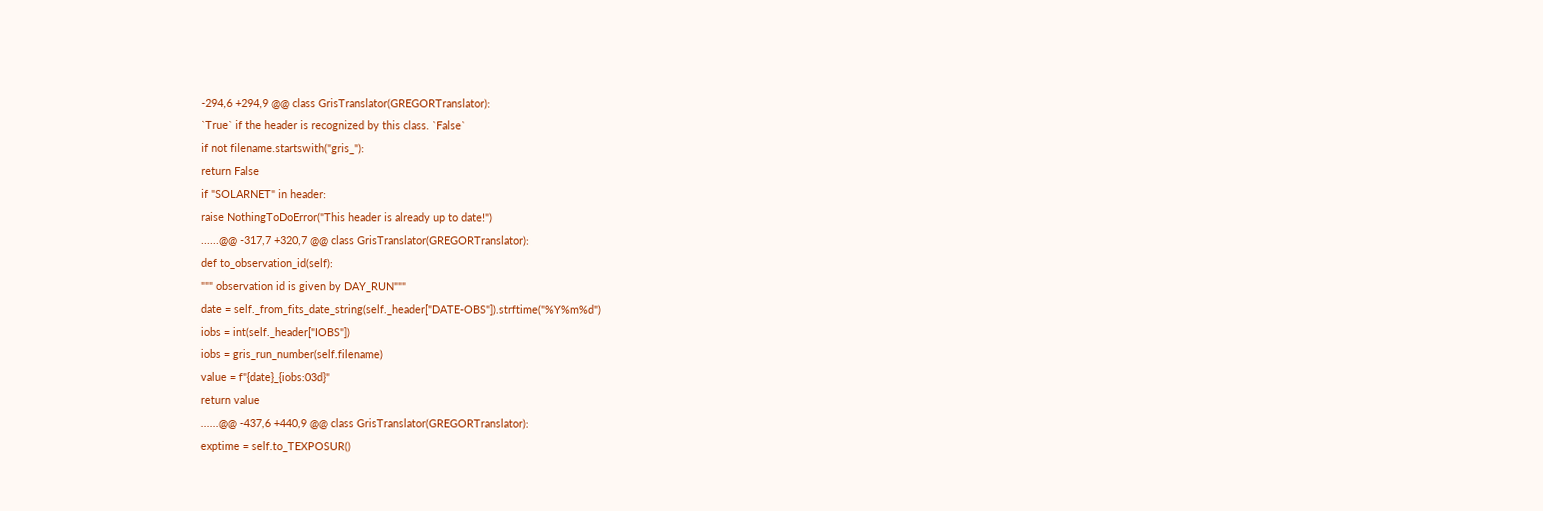-294,6 +294,9 @@ class GrisTranslator(GREGORTranslator):
`True` if the header is recognized by this class. `False`
if not filename.startswith("gris_"):
return False
if "SOLARNET" in header:
raise NothingToDoError("This header is already up to date!")
......@@ -317,7 +320,7 @@ class GrisTranslator(GREGORTranslator):
def to_observation_id(self):
""" observation id is given by DAY_RUN"""
date = self._from_fits_date_string(self._header["DATE-OBS"]).strftime("%Y%m%d")
iobs = int(self._header["IOBS"])
iobs = gris_run_number(self.filename)
value = f"{date}_{iobs:03d}"
return value
......@@ -437,6 +440,9 @@ class GrisTranslator(GREGORTranslator):
exptime = self.to_TEXPOSUR()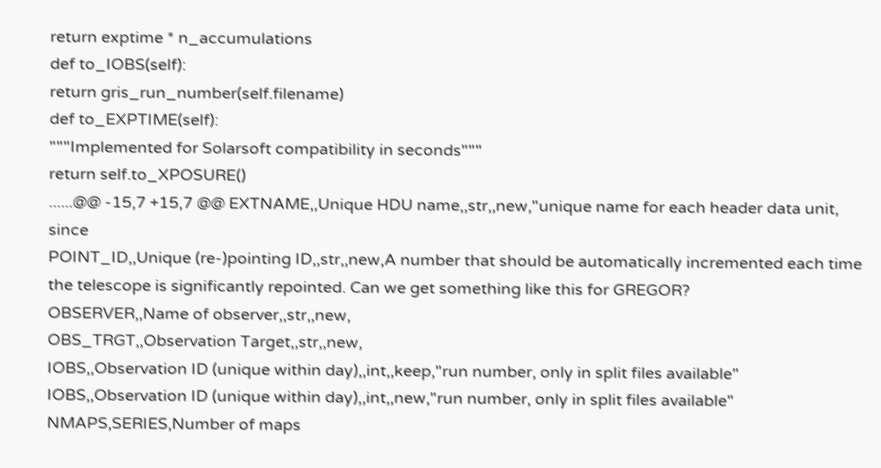return exptime * n_accumulations
def to_IOBS(self):
return gris_run_number(self.filename)
def to_EXPTIME(self):
"""Implemented for Solarsoft compatibility in seconds"""
return self.to_XPOSURE()
......@@ -15,7 +15,7 @@ EXTNAME,,Unique HDU name,,str,,new,"unique name for each header data unit, since
POINT_ID,,Unique (re-)pointing ID,,str,,new,A number that should be automatically incremented each time the telescope is significantly repointed. Can we get something like this for GREGOR?
OBSERVER,,Name of observer,,str,,new,
OBS_TRGT,,Observation Target,,str,,new,
IOBS,,Observation ID (unique within day),,int,,keep,"run number, only in split files available"
IOBS,,Observation ID (unique within day),,int,,new,"run number, only in split files available"
NMAPS,SERIES,Number of maps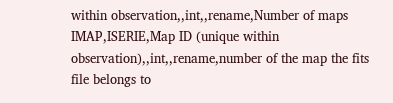within observation,,int,,rename,Number of maps
IMAP,ISERIE,Map ID (unique within observation),,int,,rename,number of the map the fits file belongs to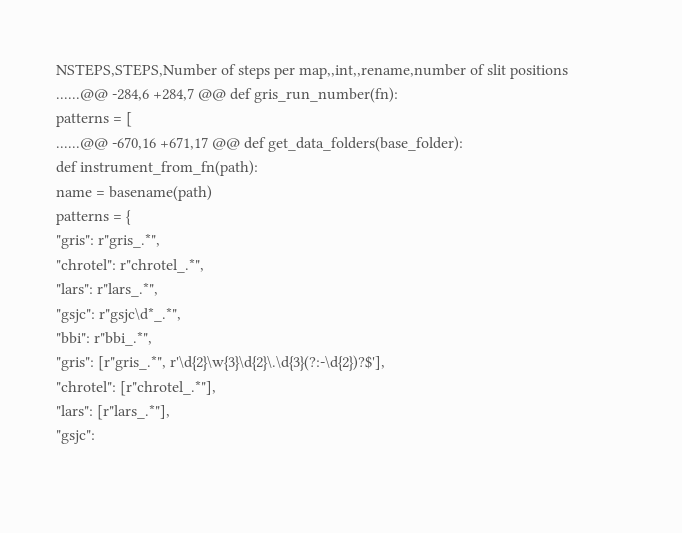NSTEPS,STEPS,Number of steps per map,,int,,rename,number of slit positions
......@@ -284,6 +284,7 @@ def gris_run_number(fn):
patterns = [
......@@ -670,16 +671,17 @@ def get_data_folders(base_folder):
def instrument_from_fn(path):
name = basename(path)
patterns = {
"gris": r"gris_.*",
"chrotel": r"chrotel_.*",
"lars": r"lars_.*",
"gsjc": r"gsjc\d*_.*",
"bbi": r"bbi_.*",
"gris": [r"gris_.*", r'\d{2}\w{3}\d{2}\.\d{3}(?:-\d{2})?$'],
"chrotel": [r"chrotel_.*"],
"lars": [r"lars_.*"],
"gsjc":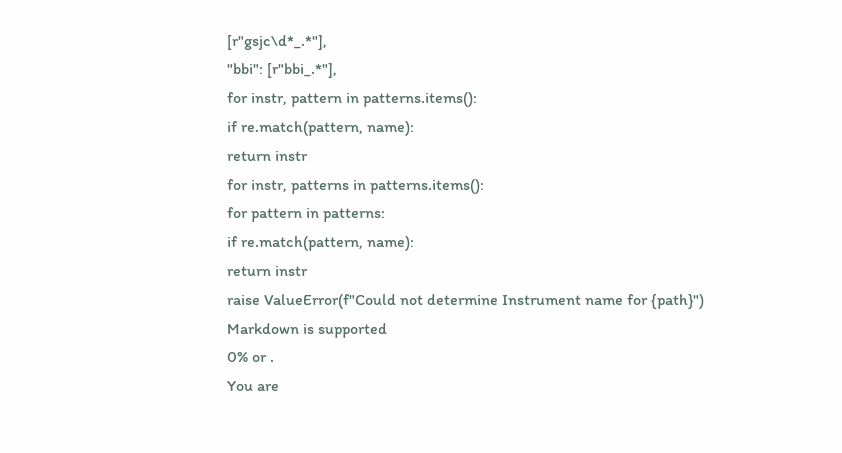[r"gsjc\d*_.*"],
"bbi": [r"bbi_.*"],
for instr, pattern in patterns.items():
if re.match(pattern, name):
return instr
for instr, patterns in patterns.items():
for pattern in patterns:
if re.match(pattern, name):
return instr
raise ValueError(f"Could not determine Instrument name for {path}")
Markdown is supported
0% or .
You are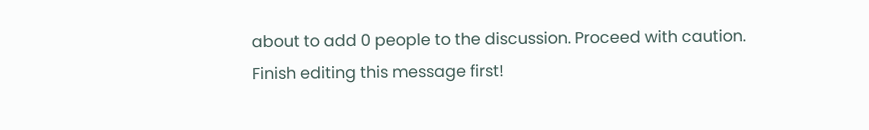about to add 0 people to the discussion. Proceed with caution.
Finish editing this message first!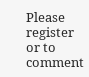Please register or to comment